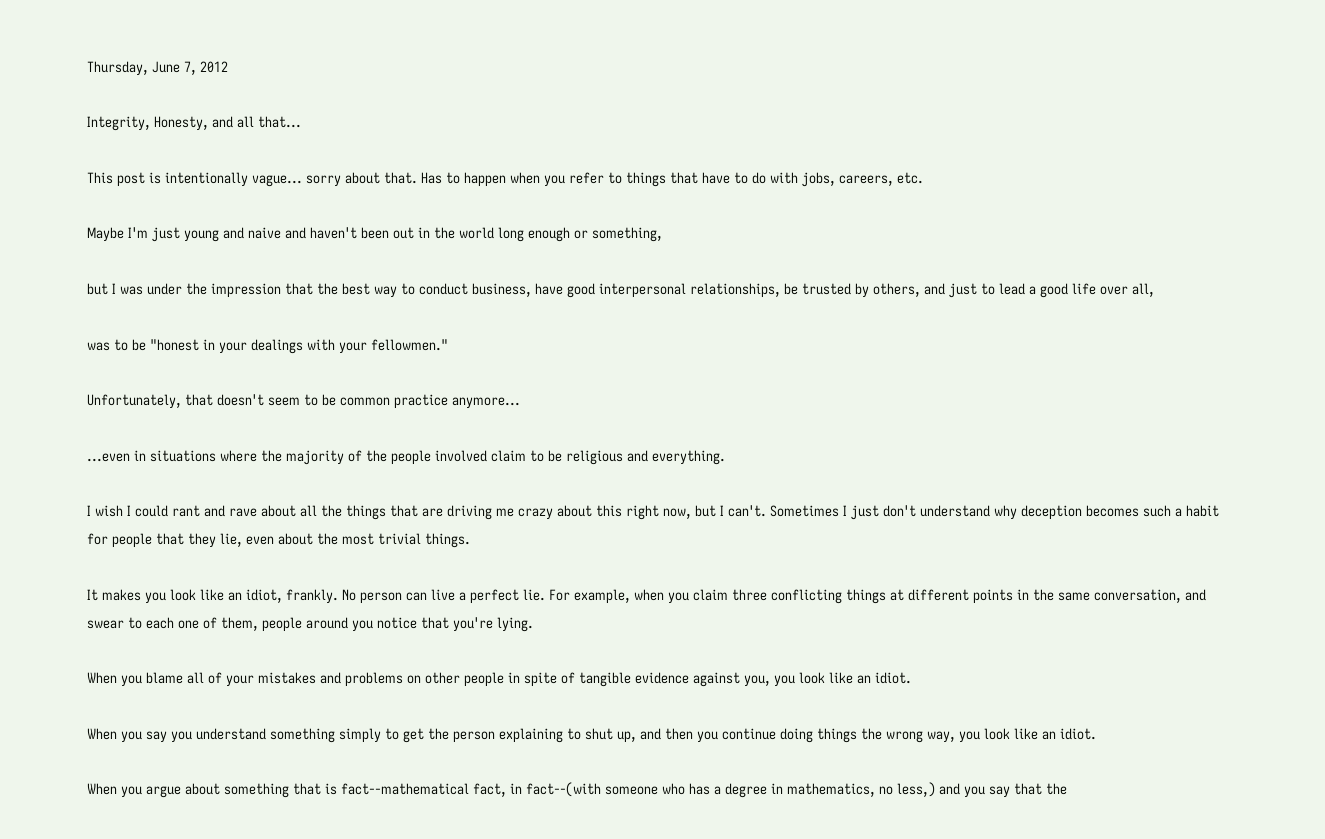Thursday, June 7, 2012

Integrity, Honesty, and all that...

This post is intentionally vague... sorry about that. Has to happen when you refer to things that have to do with jobs, careers, etc.

Maybe I'm just young and naive and haven't been out in the world long enough or something,

but I was under the impression that the best way to conduct business, have good interpersonal relationships, be trusted by others, and just to lead a good life over all,

was to be "honest in your dealings with your fellowmen."

Unfortunately, that doesn't seem to be common practice anymore...

...even in situations where the majority of the people involved claim to be religious and everything.

I wish I could rant and rave about all the things that are driving me crazy about this right now, but I can't. Sometimes I just don't understand why deception becomes such a habit for people that they lie, even about the most trivial things.

It makes you look like an idiot, frankly. No person can live a perfect lie. For example, when you claim three conflicting things at different points in the same conversation, and swear to each one of them, people around you notice that you're lying.

When you blame all of your mistakes and problems on other people in spite of tangible evidence against you, you look like an idiot.

When you say you understand something simply to get the person explaining to shut up, and then you continue doing things the wrong way, you look like an idiot.

When you argue about something that is fact--mathematical fact, in fact--(with someone who has a degree in mathematics, no less,) and you say that the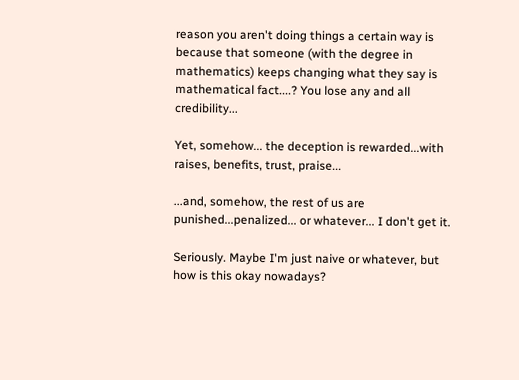reason you aren't doing things a certain way is because that someone (with the degree in mathematics) keeps changing what they say is mathematical fact....? You lose any and all credibility...

Yet, somehow... the deception is rewarded...with raises, benefits, trust, praise...

...and, somehow, the rest of us are punished...penalized... or whatever... I don't get it.

Seriously. Maybe I'm just naive or whatever, but how is this okay nowadays?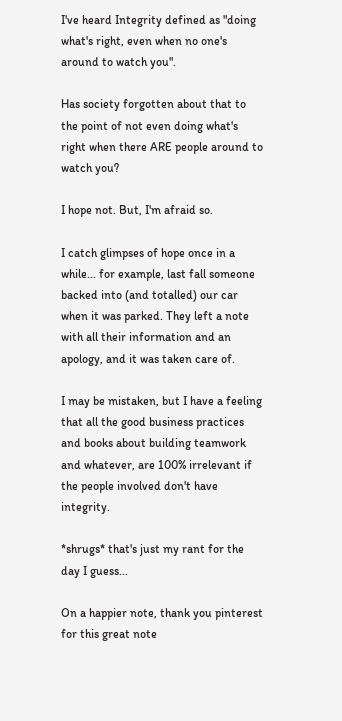I've heard Integrity defined as "doing what's right, even when no one's around to watch you".

Has society forgotten about that to the point of not even doing what's right when there ARE people around to watch you?

I hope not. But, I'm afraid so.

I catch glimpses of hope once in a while... for example, last fall someone backed into (and totalled) our car when it was parked. They left a note with all their information and an apology, and it was taken care of.

I may be mistaken, but I have a feeling that all the good business practices and books about building teamwork and whatever, are 100% irrelevant if the people involved don't have integrity.

*shrugs* that's just my rant for the day I guess...

On a happier note, thank you pinterest for this great note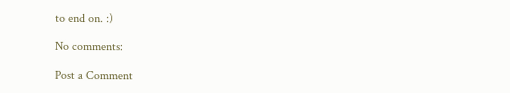to end on. :)

No comments:

Post a Comment